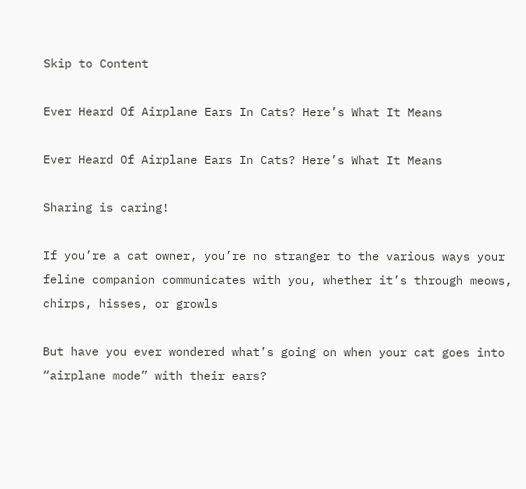Skip to Content

Ever Heard Of Airplane Ears In Cats? Here’s What It Means

Ever Heard Of Airplane Ears In Cats? Here’s What It Means

Sharing is caring!

If you’re a cat owner, you’re no stranger to the various ways your feline companion communicates with you, whether it’s through meows, chirps, hisses, or growls

But have you ever wondered what’s going on when your cat goes into “airplane mode” with their ears?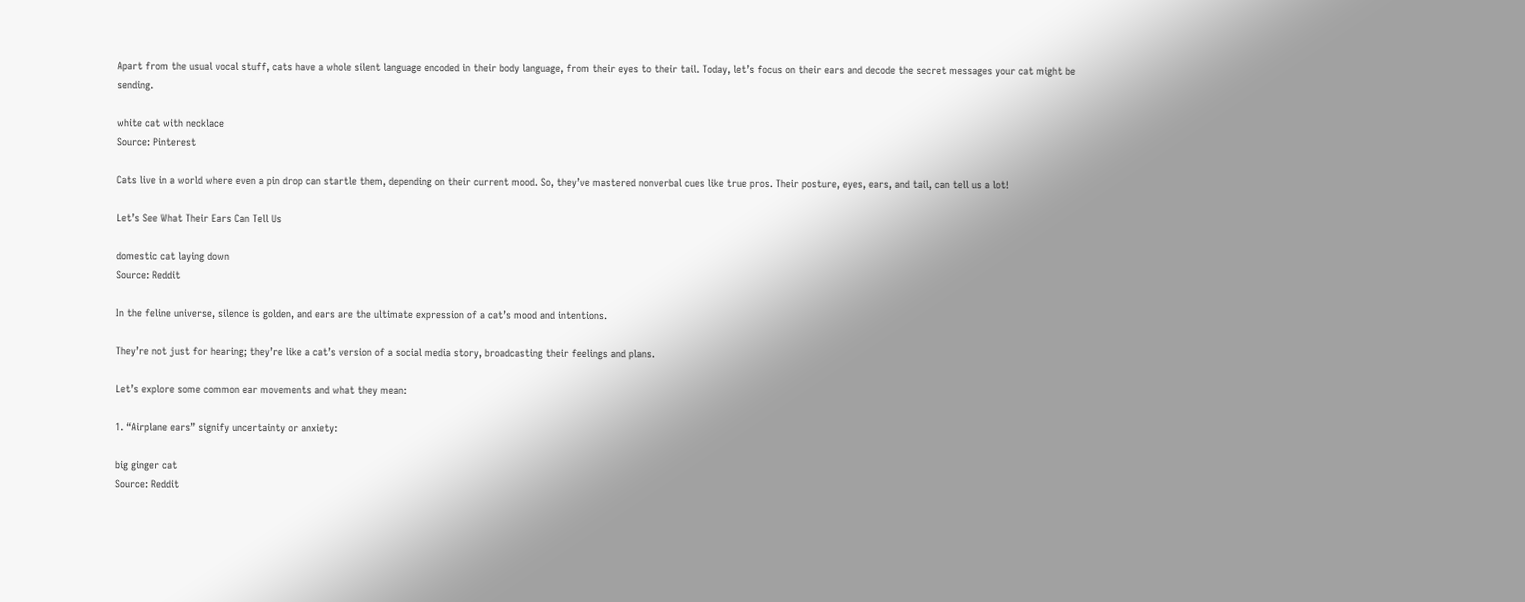Apart from the usual vocal stuff, cats have a whole silent language encoded in their body language, from their eyes to their tail. Today, let’s focus on their ears and decode the secret messages your cat might be sending.

white cat with necklace
Source: Pinterest

Cats live in a world where even a pin drop can startle them, depending on their current mood. So, they’ve mastered nonverbal cues like true pros. Their posture, eyes, ears, and tail, can tell us a lot!

Let’s See What Their Ears Can Tell Us

domestic cat laying down
Source: Reddit

In the feline universe, silence is golden, and ears are the ultimate expression of a cat’s mood and intentions.

They’re not just for hearing; they’re like a cat’s version of a social media story, broadcasting their feelings and plans.

Let’s explore some common ear movements and what they mean:

1. “Airplane ears” signify uncertainty or anxiety:

big ginger cat
Source: Reddit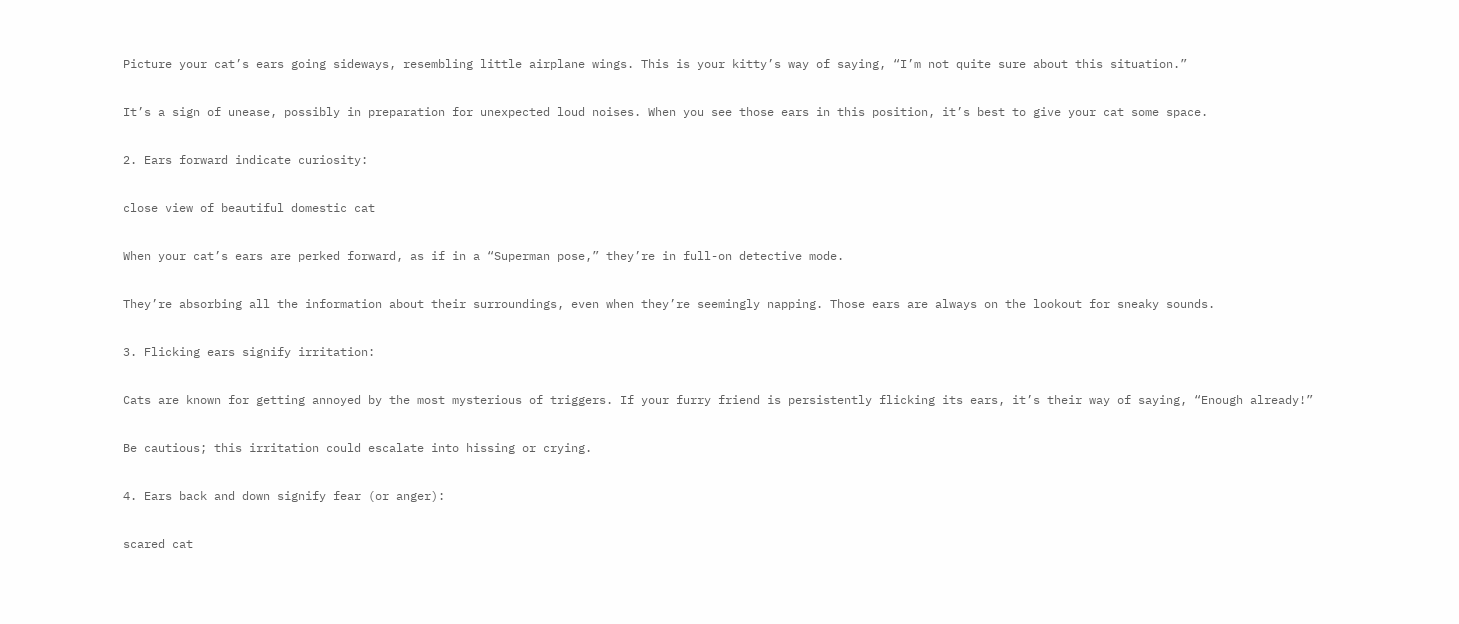Picture your cat’s ears going sideways, resembling little airplane wings. This is your kitty’s way of saying, “I’m not quite sure about this situation.”

It’s a sign of unease, possibly in preparation for unexpected loud noises. When you see those ears in this position, it’s best to give your cat some space.

2. Ears forward indicate curiosity:

close view of beautiful domestic cat

When your cat’s ears are perked forward, as if in a “Superman pose,” they’re in full-on detective mode.

They’re absorbing all the information about their surroundings, even when they’re seemingly napping. Those ears are always on the lookout for sneaky sounds.

3. Flicking ears signify irritation:

Cats are known for getting annoyed by the most mysterious of triggers. If your furry friend is persistently flicking its ears, it’s their way of saying, “Enough already!”

Be cautious; this irritation could escalate into hissing or crying.

4. Ears back and down signify fear (or anger):

scared cat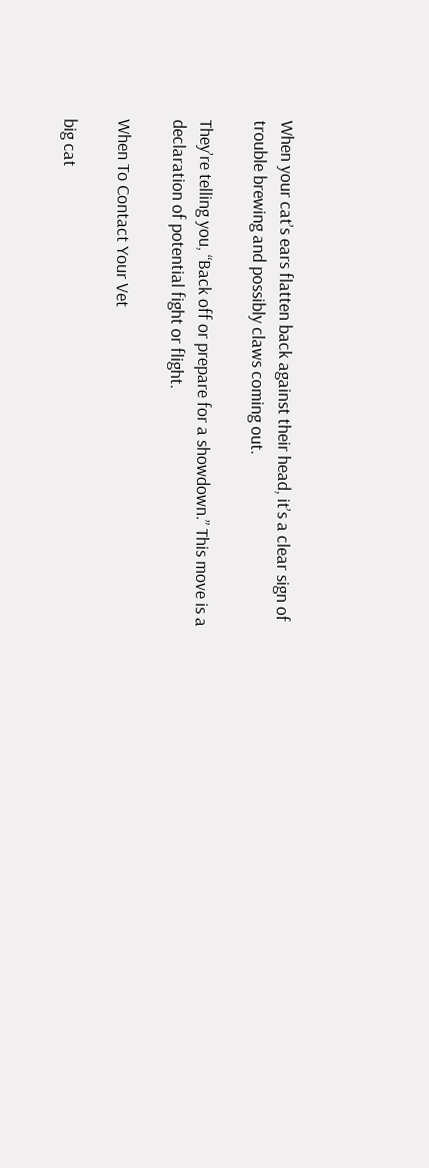When your cat’s ears flatten back against their head, it’s a clear sign of trouble brewing and possibly claws coming out.

They’re telling you, “Back off or prepare for a showdown.” This move is a declaration of potential fight or flight.

When To Contact Your Vet

big cat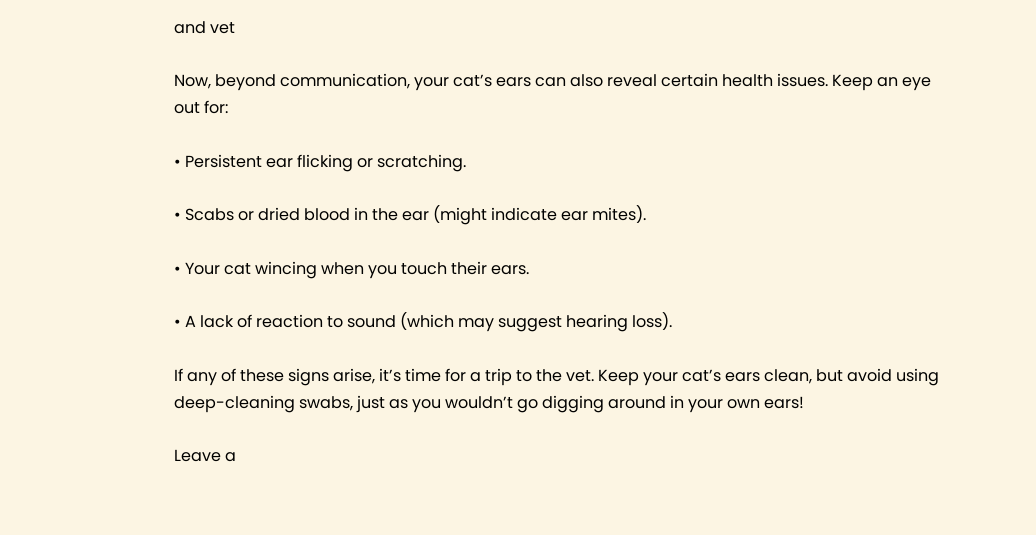and vet

Now, beyond communication, your cat’s ears can also reveal certain health issues. Keep an eye out for:

• Persistent ear flicking or scratching.

• Scabs or dried blood in the ear (might indicate ear mites).

• Your cat wincing when you touch their ears.

• A lack of reaction to sound (which may suggest hearing loss).

If any of these signs arise, it’s time for a trip to the vet. Keep your cat’s ears clean, but avoid using deep-cleaning swabs, just as you wouldn’t go digging around in your own ears!

Leave a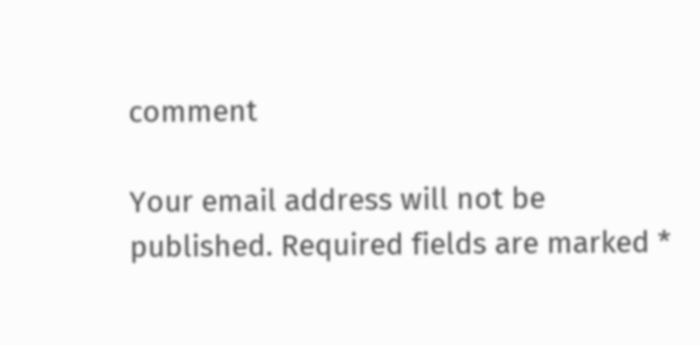comment

Your email address will not be published. Required fields are marked *